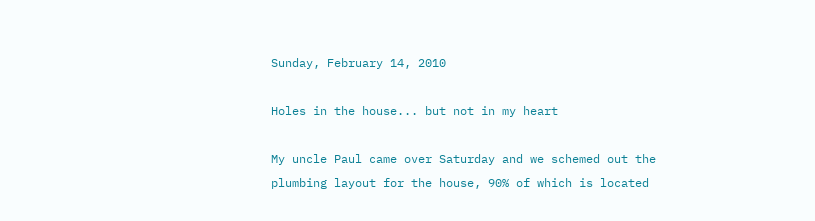Sunday, February 14, 2010

Holes in the house... but not in my heart

My uncle Paul came over Saturday and we schemed out the plumbing layout for the house, 90% of which is located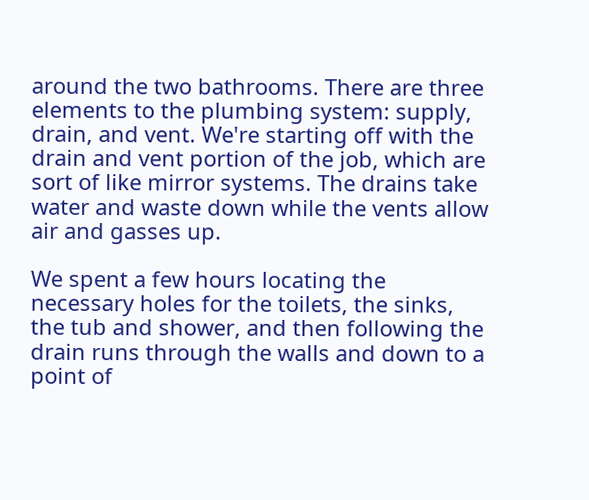around the two bathrooms. There are three elements to the plumbing system: supply, drain, and vent. We're starting off with the drain and vent portion of the job, which are sort of like mirror systems. The drains take water and waste down while the vents allow air and gasses up.

We spent a few hours locating the necessary holes for the toilets, the sinks, the tub and shower, and then following the drain runs through the walls and down to a point of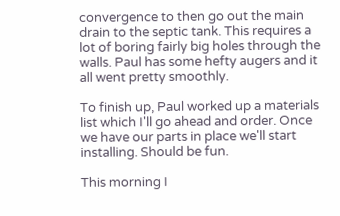convergence to then go out the main drain to the septic tank. This requires a lot of boring fairly big holes through the walls. Paul has some hefty augers and it all went pretty smoothly.

To finish up, Paul worked up a materials list which I'll go ahead and order. Once we have our parts in place we'll start installing. Should be fun.

This morning I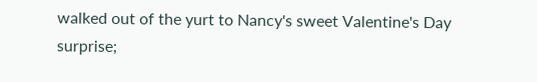walked out of the yurt to Nancy's sweet Valentine's Day surprise;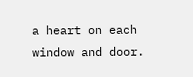a heart on each window and door.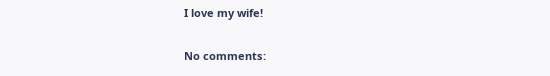I love my wife!

No comments: